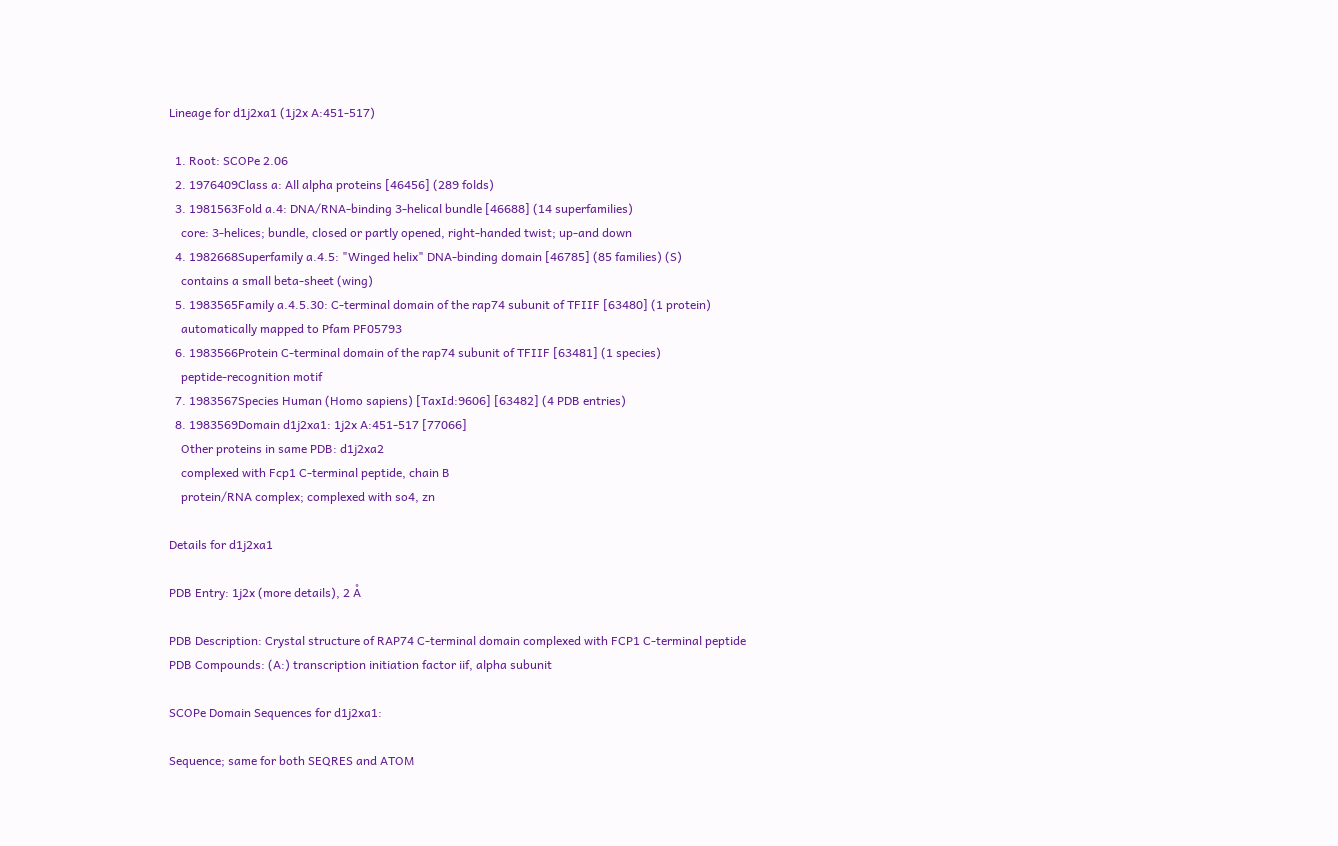Lineage for d1j2xa1 (1j2x A:451-517)

  1. Root: SCOPe 2.06
  2. 1976409Class a: All alpha proteins [46456] (289 folds)
  3. 1981563Fold a.4: DNA/RNA-binding 3-helical bundle [46688] (14 superfamilies)
    core: 3-helices; bundle, closed or partly opened, right-handed twist; up-and down
  4. 1982668Superfamily a.4.5: "Winged helix" DNA-binding domain [46785] (85 families) (S)
    contains a small beta-sheet (wing)
  5. 1983565Family a.4.5.30: C-terminal domain of the rap74 subunit of TFIIF [63480] (1 protein)
    automatically mapped to Pfam PF05793
  6. 1983566Protein C-terminal domain of the rap74 subunit of TFIIF [63481] (1 species)
    peptide-recognition motif
  7. 1983567Species Human (Homo sapiens) [TaxId:9606] [63482] (4 PDB entries)
  8. 1983569Domain d1j2xa1: 1j2x A:451-517 [77066]
    Other proteins in same PDB: d1j2xa2
    complexed with Fcp1 C-terminal peptide, chain B
    protein/RNA complex; complexed with so4, zn

Details for d1j2xa1

PDB Entry: 1j2x (more details), 2 Å

PDB Description: Crystal structure of RAP74 C-terminal domain complexed with FCP1 C-terminal peptide
PDB Compounds: (A:) transcription initiation factor iif, alpha subunit

SCOPe Domain Sequences for d1j2xa1:

Sequence; same for both SEQRES and ATOM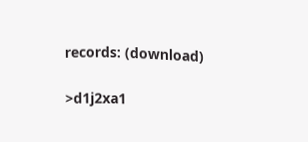records: (download)

>d1j2xa1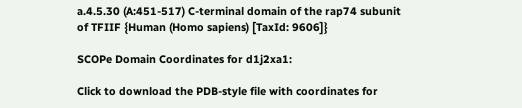a.4.5.30 (A:451-517) C-terminal domain of the rap74 subunit of TFIIF {Human (Homo sapiens) [TaxId: 9606]}

SCOPe Domain Coordinates for d1j2xa1:

Click to download the PDB-style file with coordinates for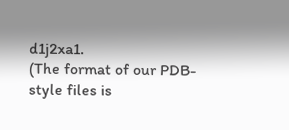d1j2xa1.
(The format of our PDB-style files is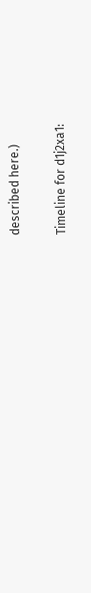described here.)

Timeline for d1j2xa1: